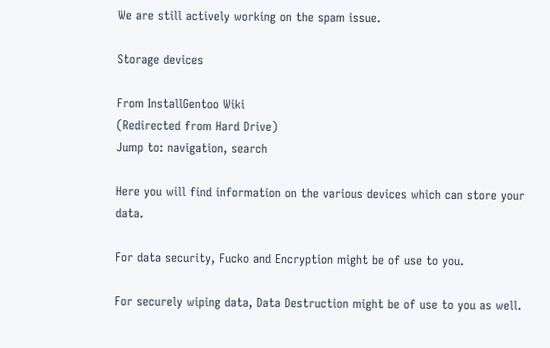We are still actively working on the spam issue.

Storage devices

From InstallGentoo Wiki
(Redirected from Hard Drive)
Jump to: navigation, search

Here you will find information on the various devices which can store your data.

For data security, Fucko and Encryption might be of use to you.

For securely wiping data, Data Destruction might be of use to you as well.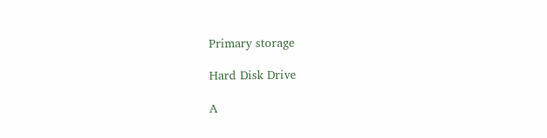Primary storage

Hard Disk Drive

A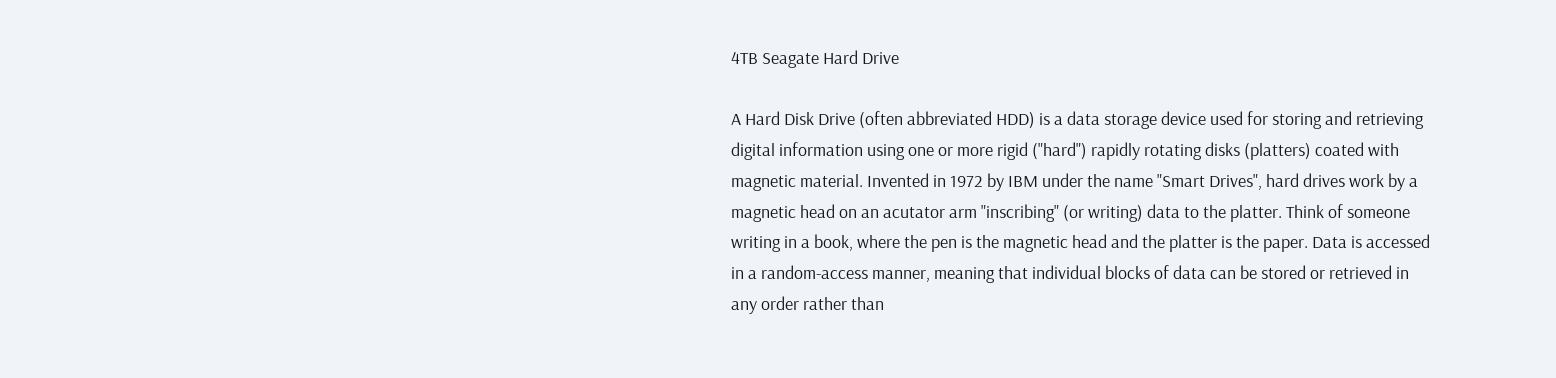4TB Seagate Hard Drive

A Hard Disk Drive (often abbreviated HDD) is a data storage device used for storing and retrieving digital information using one or more rigid ("hard") rapidly rotating disks (platters) coated with magnetic material. Invented in 1972 by IBM under the name "Smart Drives", hard drives work by a magnetic head on an acutator arm "inscribing" (or writing) data to the platter. Think of someone writing in a book, where the pen is the magnetic head and the platter is the paper. Data is accessed in a random-access manner, meaning that individual blocks of data can be stored or retrieved in any order rather than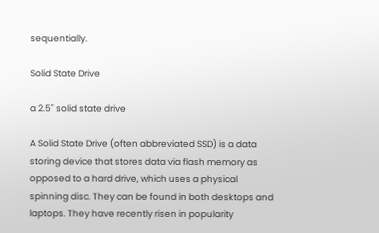sequentially.

Solid State Drive

a 2.5" solid state drive

A Solid State Drive (often abbreviated SSD) is a data storing device that stores data via flash memory as opposed to a hard drive, which uses a physical spinning disc. They can be found in both desktops and laptops. They have recently risen in popularity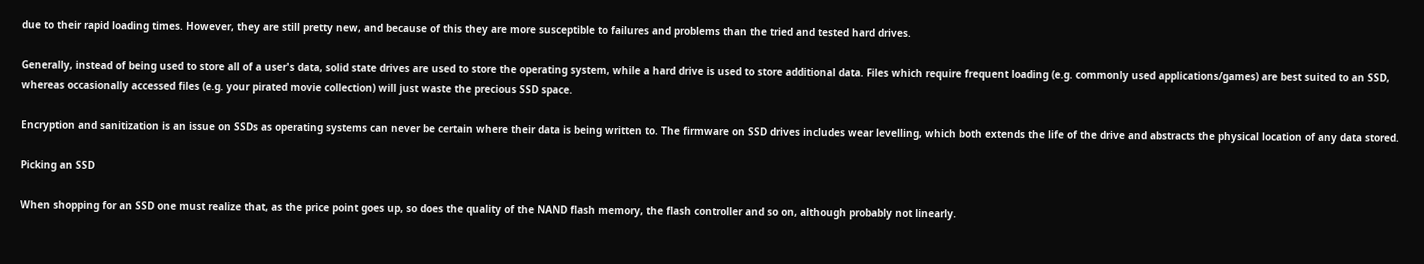due to their rapid loading times. However, they are still pretty new, and because of this they are more susceptible to failures and problems than the tried and tested hard drives.

Generally, instead of being used to store all of a user's data, solid state drives are used to store the operating system, while a hard drive is used to store additional data. Files which require frequent loading (e.g. commonly used applications/games) are best suited to an SSD, whereas occasionally accessed files (e.g. your pirated movie collection) will just waste the precious SSD space.

Encryption and sanitization is an issue on SSDs as operating systems can never be certain where their data is being written to. The firmware on SSD drives includes wear levelling, which both extends the life of the drive and abstracts the physical location of any data stored.

Picking an SSD

When shopping for an SSD one must realize that, as the price point goes up, so does the quality of the NAND flash memory, the flash controller and so on, although probably not linearly.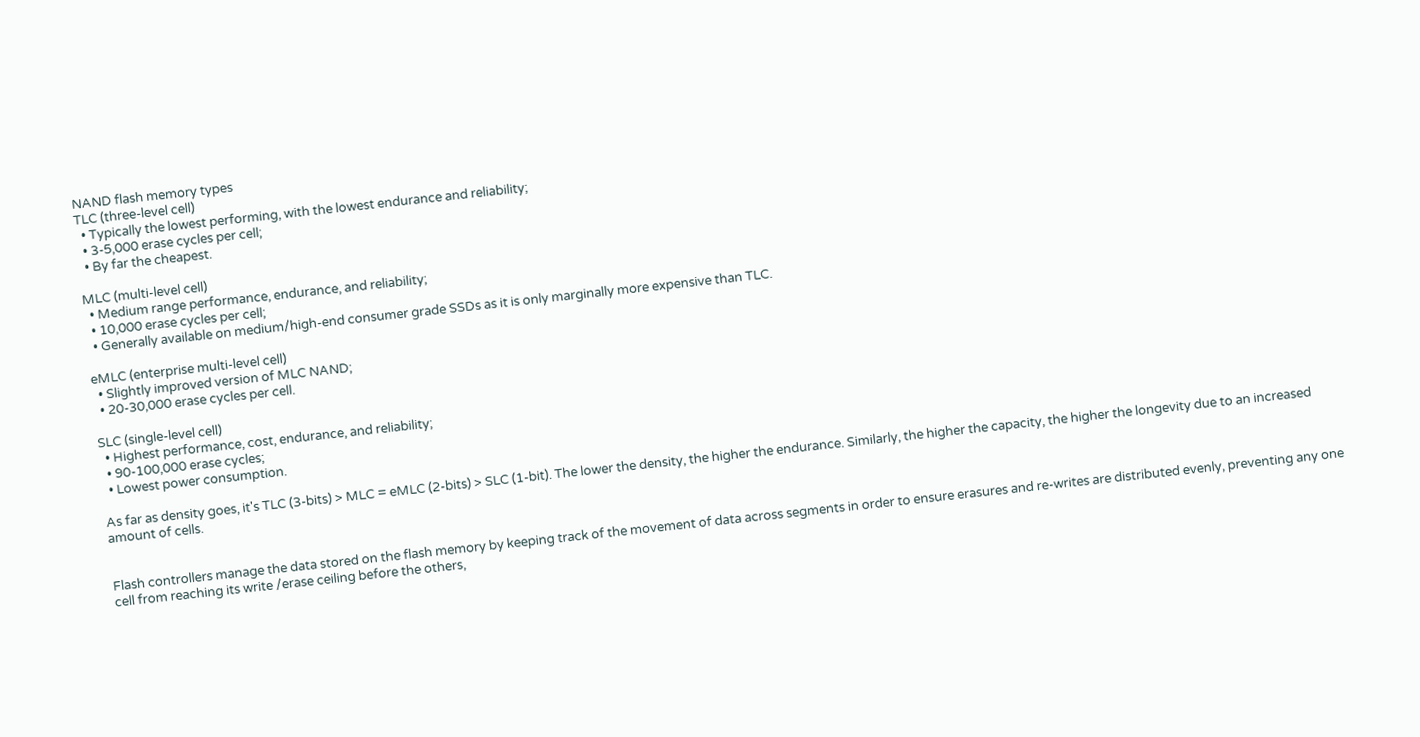NAND flash memory types
TLC (three-level cell)
  • Typically the lowest performing, with the lowest endurance and reliability;
  • 3-5,000 erase cycles per cell;
  • By far the cheapest.

MLC (multi-level cell)
  • Medium range performance, endurance, and reliability;
  • 10,000 erase cycles per cell;
  • Generally available on medium/high-end consumer grade SSDs as it is only marginally more expensive than TLC.

eMLC (enterprise multi-level cell)
  • Slightly improved version of MLC NAND;
  • 20-30,000 erase cycles per cell.

SLC (single-level cell)
  • Highest performance, cost, endurance, and reliability;
  • 90-100,000 erase cycles;
  • Lowest power consumption.

As far as density goes, it's TLC (3-bits) > MLC = eMLC (2-bits) > SLC (1-bit). The lower the density, the higher the endurance. Similarly, the higher the capacity, the higher the longevity due to an increased amount of cells.


Flash controllers manage the data stored on the flash memory by keeping track of the movement of data across segments in order to ensure erasures and re-writes are distributed evenly, preventing any one cell from reaching its write /erase ceiling before the others,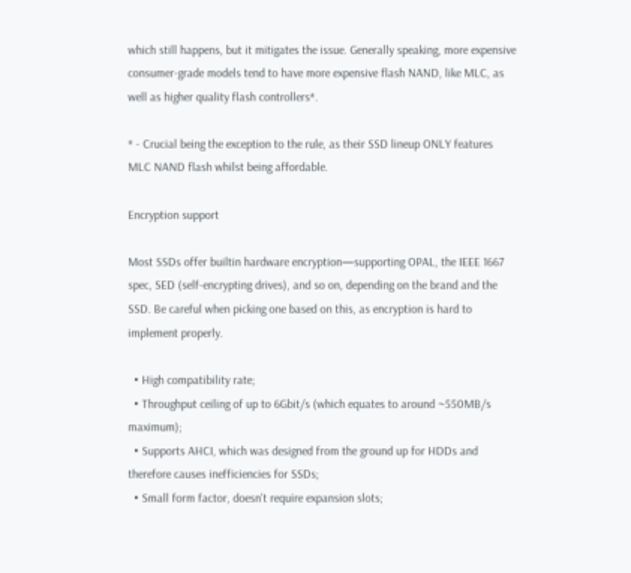which still happens, but it mitigates the issue. Generally speaking, more expensive consumer-grade models tend to have more expensive flash NAND, like MLC, as well as higher quality flash controllers*.

* - Crucial being the exception to the rule, as their SSD lineup ONLY features MLC NAND flash whilst being affordable.

Encryption support

Most SSDs offer builtin hardware encryption—supporting OPAL, the IEEE 1667 spec, SED (self-encrypting drives), and so on, depending on the brand and the SSD. Be careful when picking one based on this, as encryption is hard to implement properly.

  • High compatibility rate;
  • Throughput ceiling of up to 6Gbit/s (which equates to around ~550MB/s maximum);
  • Supports AHCI, which was designed from the ground up for HDDs and therefore causes inefficiencies for SSDs;
  • Small form factor, doesn't require expansion slots;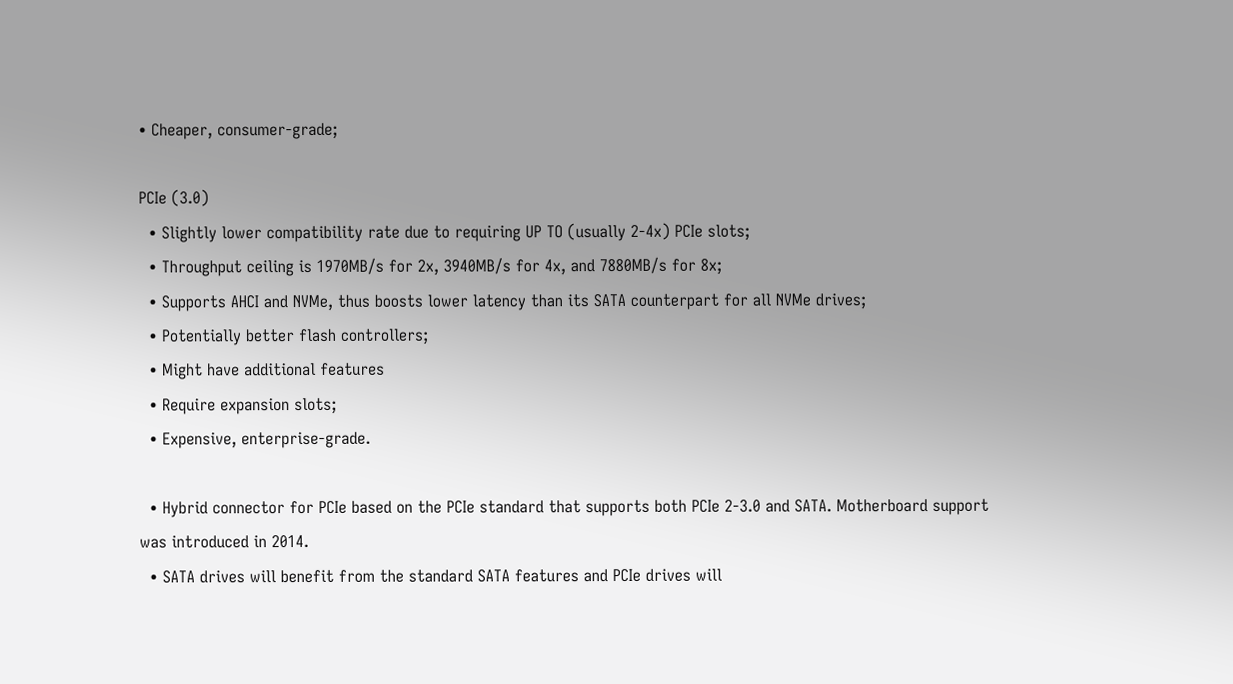• Cheaper, consumer-grade;

PCIe (3.0)
  • Slightly lower compatibility rate due to requiring UP TO (usually 2-4x) PCIe slots;
  • Throughput ceiling is 1970MB/s for 2x, 3940MB/s for 4x, and 7880MB/s for 8x;
  • Supports AHCI and NVMe, thus boosts lower latency than its SATA counterpart for all NVMe drives;
  • Potentially better flash controllers;
  • Might have additional features
  • Require expansion slots;
  • Expensive, enterprise-grade.

  • Hybrid connector for PCIe based on the PCIe standard that supports both PCIe 2-3.0 and SATA. Motherboard support was introduced in 2014.
  • SATA drives will benefit from the standard SATA features and PCIe drives will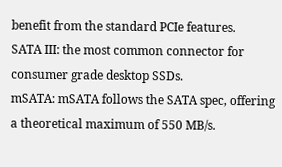benefit from the standard PCIe features.
SATA III: the most common connector for consumer grade desktop SSDs.
mSATA: mSATA follows the SATA spec, offering a theoretical maximum of 550 MB/s.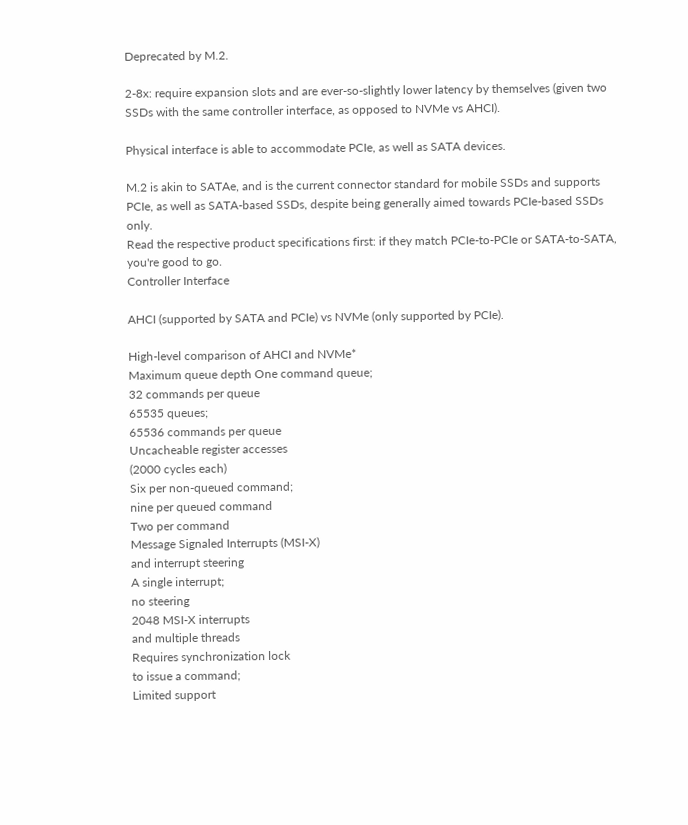Deprecated by M.2.

2-8x: require expansion slots and are ever-so-slightly lower latency by themselves (given two SSDs with the same controller interface, as opposed to NVMe vs AHCI).

Physical interface is able to accommodate PCIe, as well as SATA devices.

M.2 is akin to SATAe, and is the current connector standard for mobile SSDs and supports PCIe, as well as SATA-based SSDs, despite being generally aimed towards PCIe-based SSDs only.
Read the respective product specifications first: if they match PCIe-to-PCIe or SATA-to-SATA, you're good to go.
Controller Interface

AHCI (supported by SATA and PCIe) vs NVMe (only supported by PCIe).

High-level comparison of AHCI and NVMe*
Maximum queue depth One command queue;
32 commands per queue
65535 queues;
65536 commands per queue
Uncacheable register accesses
(2000 cycles each)
Six per non-queued command;
nine per queued command
Two per command
Message Signaled Interrupts (MSI-X)
and interrupt steering
A single interrupt;
no steering
2048 MSI-X interrupts
and multiple threads
Requires synchronization lock
to issue a command;
Limited support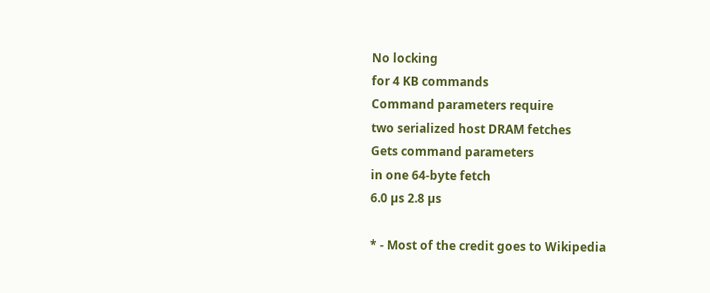No locking
for 4 KB commands
Command parameters require
two serialized host DRAM fetches
Gets command parameters
in one 64-byte fetch
6.0 µs 2.8 µs

* - Most of the credit goes to Wikipedia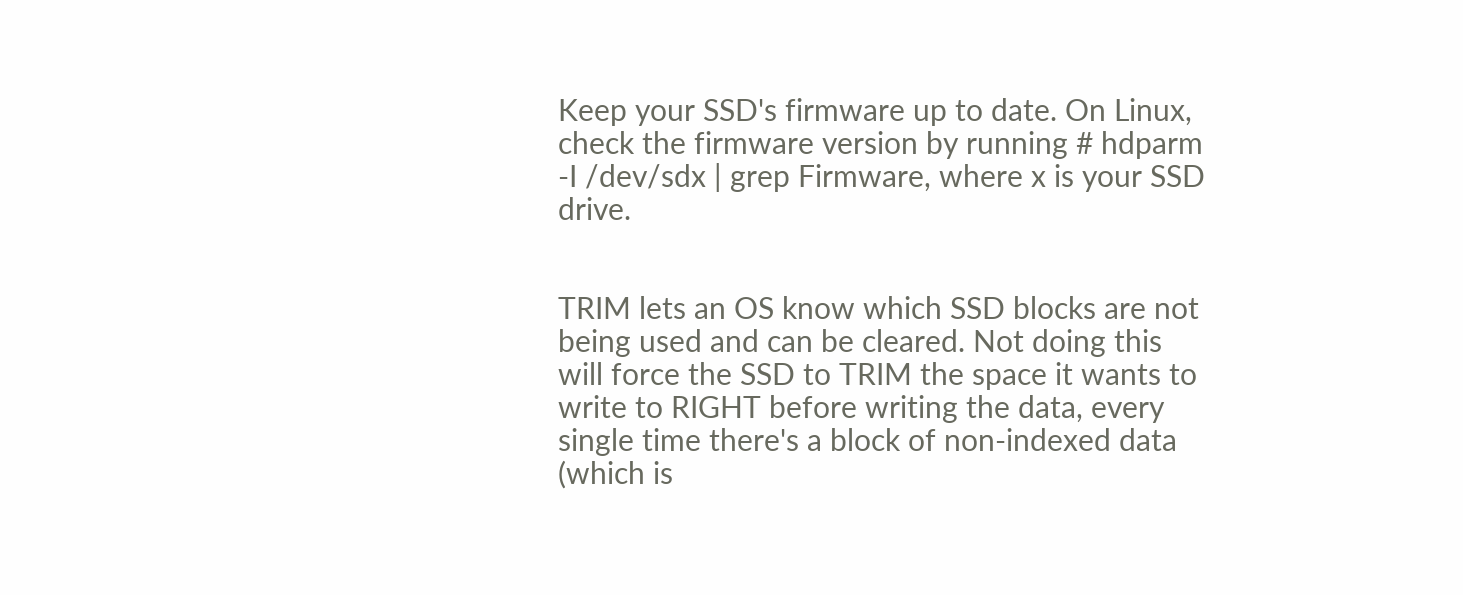Keep your SSD's firmware up to date. On Linux, check the firmware version by running # hdparm -I /dev/sdx | grep Firmware, where x is your SSD drive.


TRIM lets an OS know which SSD blocks are not being used and can be cleared. Not doing this will force the SSD to TRIM the space it wants to write to RIGHT before writing the data, every single time there's a block of non-indexed data (which is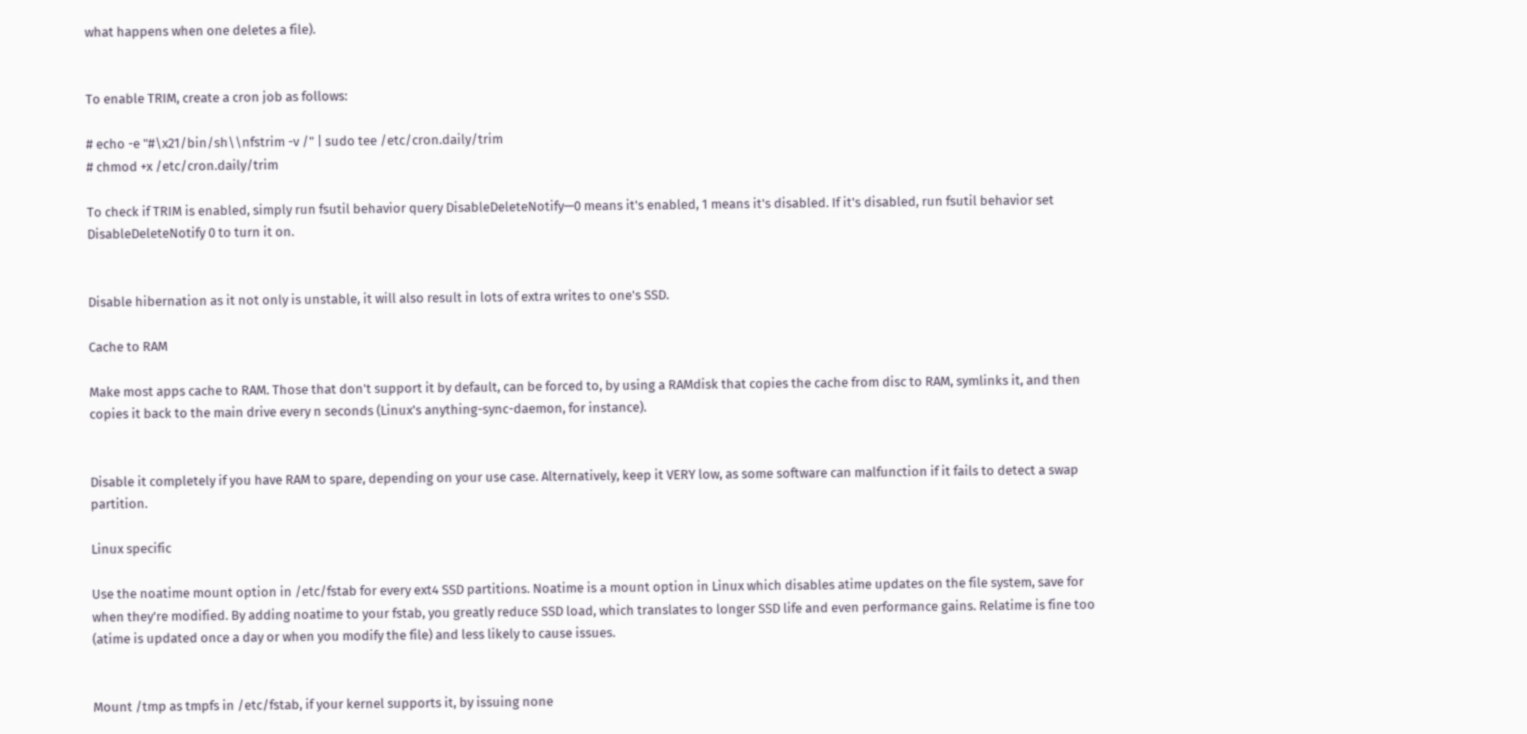what happens when one deletes a file).


To enable TRIM, create a cron job as follows:

# echo -e "#\x21/bin/sh\\nfstrim -v /" | sudo tee /etc/cron.daily/trim
# chmod +x /etc/cron.daily/trim

To check if TRIM is enabled, simply run fsutil behavior query DisableDeleteNotify—0 means it's enabled, 1 means it's disabled. If it's disabled, run fsutil behavior set DisableDeleteNotify 0 to turn it on.


Disable hibernation as it not only is unstable, it will also result in lots of extra writes to one's SSD.

Cache to RAM

Make most apps cache to RAM. Those that don't support it by default, can be forced to, by using a RAMdisk that copies the cache from disc to RAM, symlinks it, and then copies it back to the main drive every n seconds (Linux's anything-sync-daemon, for instance).


Disable it completely if you have RAM to spare, depending on your use case. Alternatively, keep it VERY low, as some software can malfunction if it fails to detect a swap partition.

Linux specific

Use the noatime mount option in /etc/fstab for every ext4 SSD partitions. Noatime is a mount option in Linux which disables atime updates on the file system, save for when they're modified. By adding noatime to your fstab, you greatly reduce SSD load, which translates to longer SSD life and even performance gains. Relatime is fine too (atime is updated once a day or when you modify the file) and less likely to cause issues.


Mount /tmp as tmpfs in /etc/fstab, if your kernel supports it, by issuing none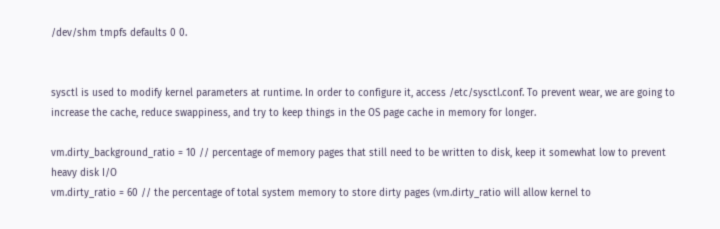/dev/shm tmpfs defaults 0 0.


sysctl is used to modify kernel parameters at runtime. In order to configure it, access /etc/sysctl.conf. To prevent wear, we are going to increase the cache, reduce swappiness, and try to keep things in the OS page cache in memory for longer.

vm.dirty_background_ratio = 10 // percentage of memory pages that still need to be written to disk, keep it somewhat low to prevent heavy disk I/O
vm.dirty_ratio = 60 // the percentage of total system memory to store dirty pages (vm.dirty_ratio will allow kernel to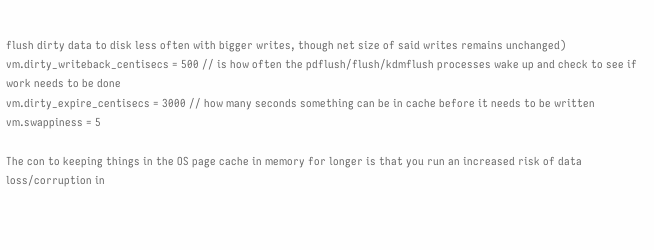flush dirty data to disk less often with bigger writes, though net size of said writes remains unchanged)
vm.dirty_writeback_centisecs = 500 // is how often the pdflush/flush/kdmflush processes wake up and check to see if work needs to be done
vm.dirty_expire_centisecs = 3000 // how many seconds something can be in cache before it needs to be written
vm.swappiness = 5

The con to keeping things in the OS page cache in memory for longer is that you run an increased risk of data loss/corruption in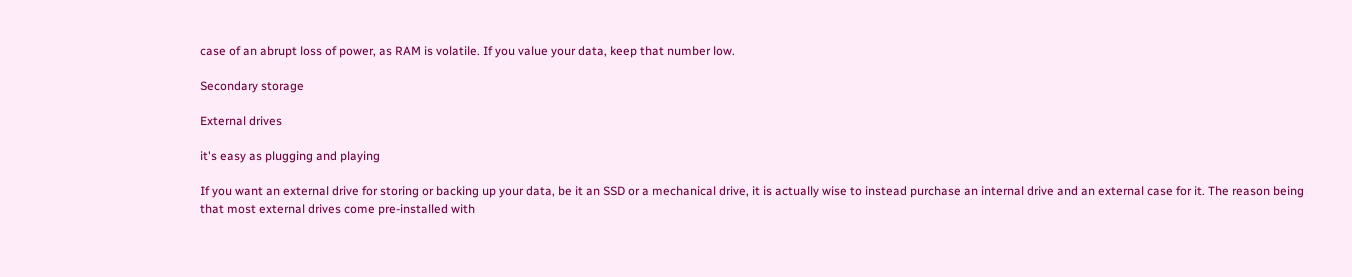case of an abrupt loss of power, as RAM is volatile. If you value your data, keep that number low.

Secondary storage

External drives

it's easy as plugging and playing

If you want an external drive for storing or backing up your data, be it an SSD or a mechanical drive, it is actually wise to instead purchase an internal drive and an external case for it. The reason being that most external drives come pre-installed with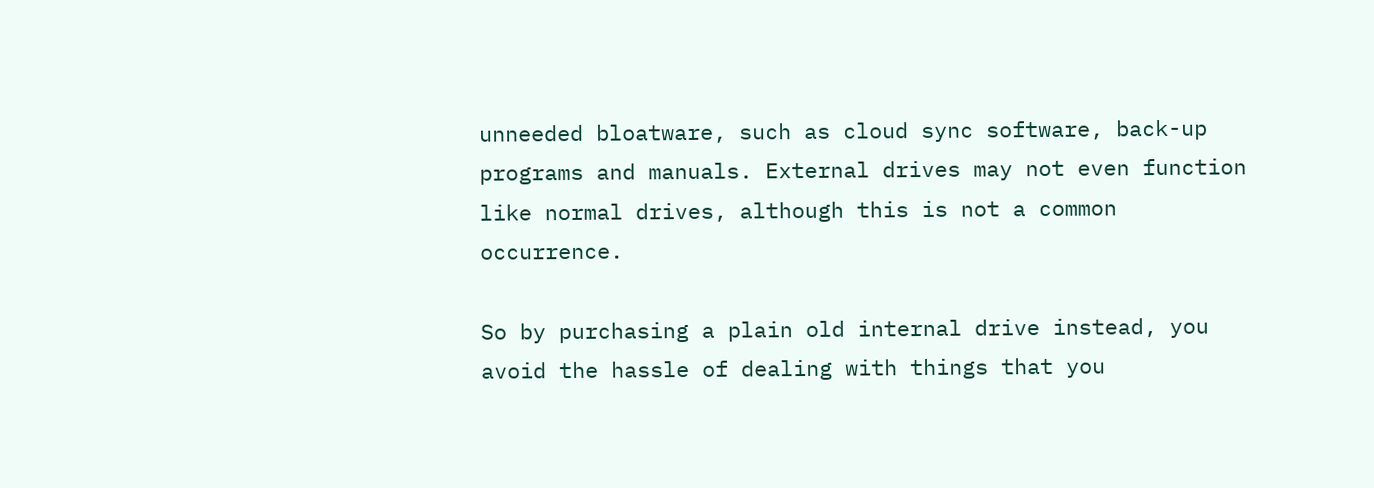unneeded bloatware, such as cloud sync software, back-up programs and manuals. External drives may not even function like normal drives, although this is not a common occurrence.

So by purchasing a plain old internal drive instead, you avoid the hassle of dealing with things that you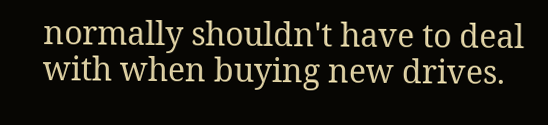normally shouldn't have to deal with when buying new drives.